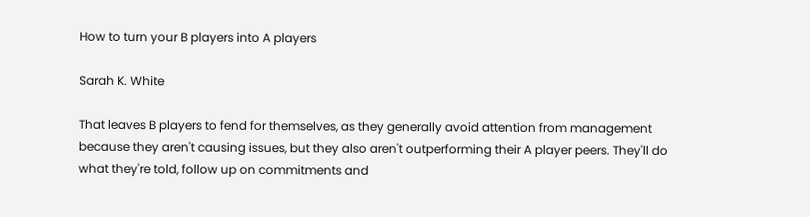How to turn your B players into A players

Sarah K. White

That leaves B players to fend for themselves, as they generally avoid attention from management because they aren't causing issues, but they also aren't outperforming their A player peers. They'll do what they're told, follow up on commitments and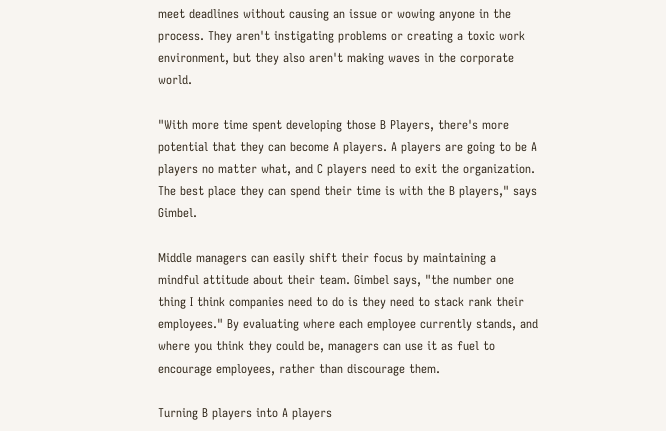meet deadlines without causing an issue or wowing anyone in the process. They aren't instigating problems or creating a toxic work environment, but they also aren't making waves in the corporate world.

"With more time spent developing those B Players, there's more potential that they can become A players. A players are going to be A players no matter what, and C players need to exit the organization. The best place they can spend their time is with the B players," says Gimbel.

Middle managers can easily shift their focus by maintaining a mindful attitude about their team. Gimbel says, "the number one thing I think companies need to do is they need to stack rank their employees." By evaluating where each employee currently stands, and where you think they could be, managers can use it as fuel to encourage employees, rather than discourage them.

Turning B players into A players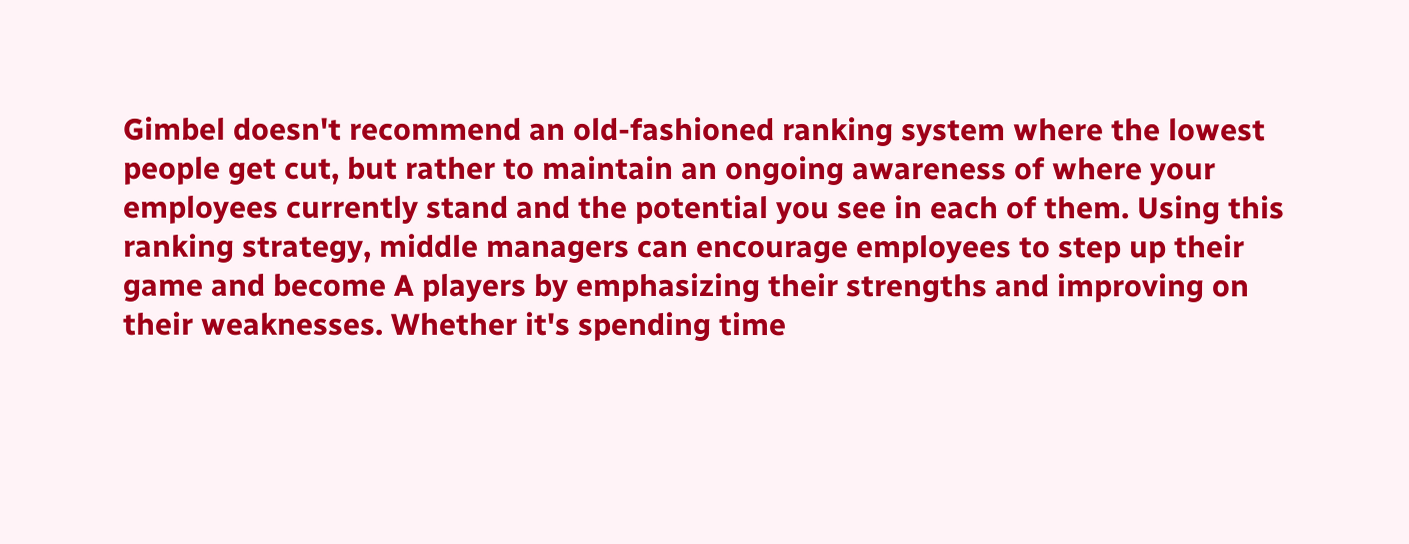Gimbel doesn't recommend an old-fashioned ranking system where the lowest people get cut, but rather to maintain an ongoing awareness of where your employees currently stand and the potential you see in each of them. Using this ranking strategy, middle managers can encourage employees to step up their game and become A players by emphasizing their strengths and improving on their weaknesses. Whether it's spending time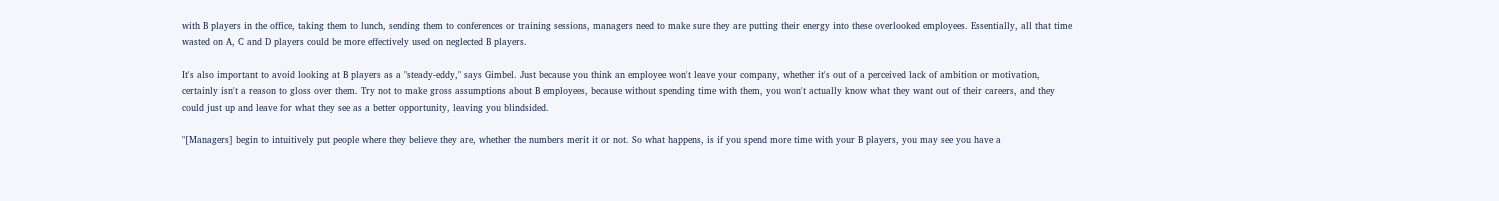with B players in the office, taking them to lunch, sending them to conferences or training sessions, managers need to make sure they are putting their energy into these overlooked employees. Essentially, all that time wasted on A, C and D players could be more effectively used on neglected B players.

It's also important to avoid looking at B players as a "steady-eddy," says Gimbel. Just because you think an employee won't leave your company, whether it's out of a perceived lack of ambition or motivation, certainly isn't a reason to gloss over them. Try not to make gross assumptions about B employees, because without spending time with them, you won't actually know what they want out of their careers, and they could just up and leave for what they see as a better opportunity, leaving you blindsided.

"[Managers] begin to intuitively put people where they believe they are, whether the numbers merit it or not. So what happens, is if you spend more time with your B players, you may see you have a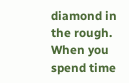diamond in the rough. When you spend time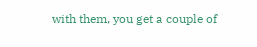with them, you get a couple of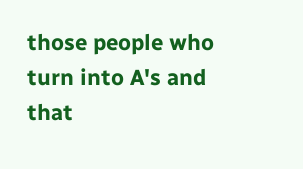those people who turn into A's and that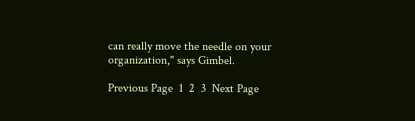can really move the needle on your organization," says Gimbel.

Previous Page  1  2  3  Next Page